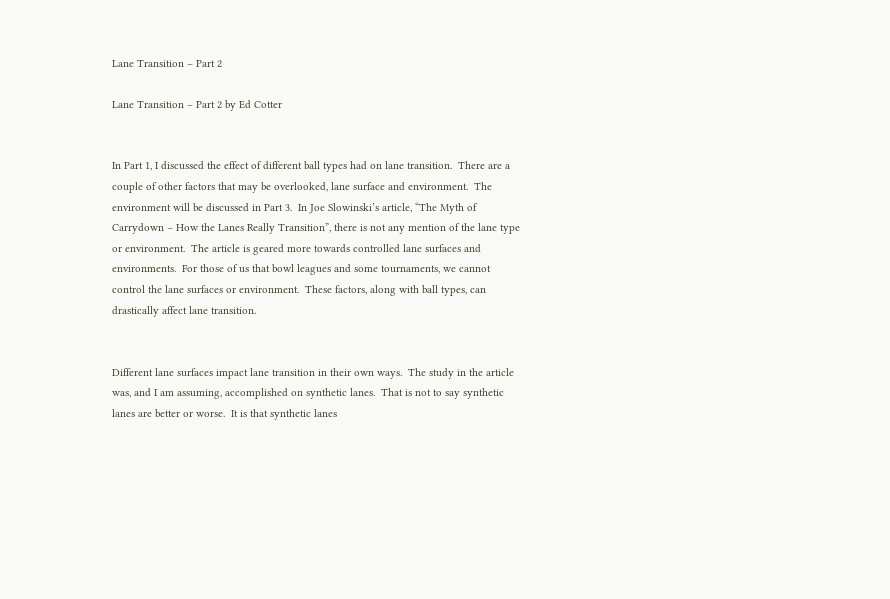Lane Transition – Part 2

Lane Transition – Part 2 by Ed Cotter


In Part 1, I discussed the effect of different ball types had on lane transition.  There are a couple of other factors that may be overlooked, lane surface and environment.  The environment will be discussed in Part 3.  In Joe Slowinski’s article, “The Myth of Carrydown – How the Lanes Really Transition”, there is not any mention of the lane type or environment.  The article is geared more towards controlled lane surfaces and environments.  For those of us that bowl leagues and some tournaments, we cannot control the lane surfaces or environment.  These factors, along with ball types, can drastically affect lane transition.


Different lane surfaces impact lane transition in their own ways.  The study in the article was, and I am assuming, accomplished on synthetic lanes.  That is not to say synthetic lanes are better or worse.  It is that synthetic lanes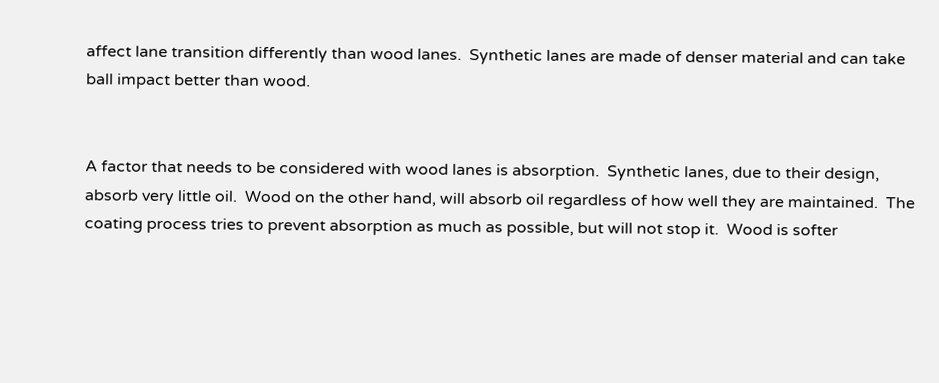affect lane transition differently than wood lanes.  Synthetic lanes are made of denser material and can take ball impact better than wood.


A factor that needs to be considered with wood lanes is absorption.  Synthetic lanes, due to their design, absorb very little oil.  Wood on the other hand, will absorb oil regardless of how well they are maintained.  The coating process tries to prevent absorption as much as possible, but will not stop it.  Wood is softer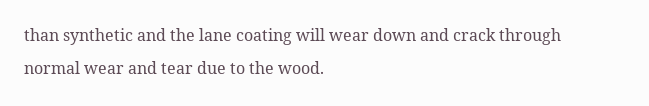than synthetic and the lane coating will wear down and crack through normal wear and tear due to the wood.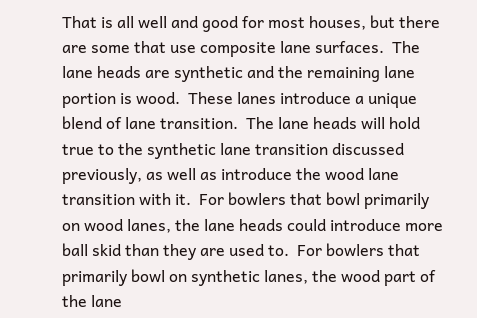That is all well and good for most houses, but there are some that use composite lane surfaces.  The lane heads are synthetic and the remaining lane portion is wood.  These lanes introduce a unique blend of lane transition.  The lane heads will hold true to the synthetic lane transition discussed previously, as well as introduce the wood lane transition with it.  For bowlers that bowl primarily on wood lanes, the lane heads could introduce more ball skid than they are used to.  For bowlers that primarily bowl on synthetic lanes, the wood part of the lane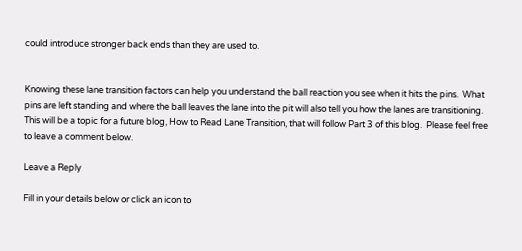could introduce stronger back ends than they are used to.


Knowing these lane transition factors can help you understand the ball reaction you see when it hits the pins.  What pins are left standing and where the ball leaves the lane into the pit will also tell you how the lanes are transitioning.  This will be a topic for a future blog, How to Read Lane Transition, that will follow Part 3 of this blog.  Please feel free to leave a comment below.

Leave a Reply

Fill in your details below or click an icon to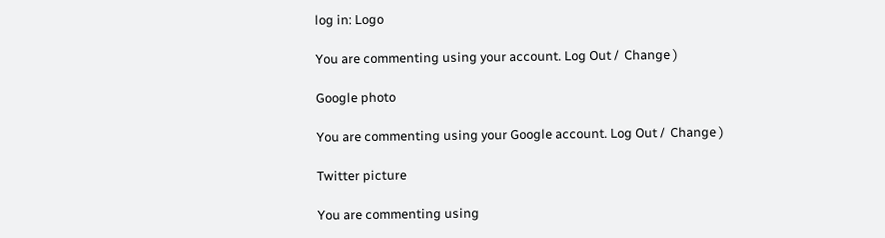log in: Logo

You are commenting using your account. Log Out /  Change )

Google photo

You are commenting using your Google account. Log Out /  Change )

Twitter picture

You are commenting using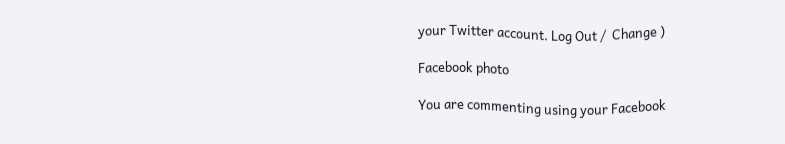your Twitter account. Log Out /  Change )

Facebook photo

You are commenting using your Facebook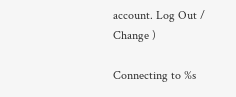account. Log Out /  Change )

Connecting to %s